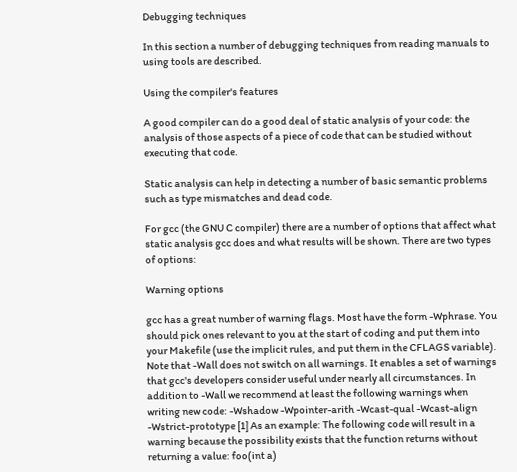Debugging techniques

In this section a number of debugging techniques from reading manuals to using tools are described.

Using the compiler's features

A good compiler can do a good deal of static analysis of your code: the analysis of those aspects of a piece of code that can be studied without executing that code.

Static analysis can help in detecting a number of basic semantic problems such as type mismatches and dead code.

For gcc (the GNU C compiler) there are a number of options that affect what static analysis gcc does and what results will be shown. There are two types of options:

Warning options

gcc has a great number of warning flags. Most have the form -Wphrase. You should pick ones relevant to you at the start of coding and put them into your Makefile (use the implicit rules, and put them in the CFLAGS variable). Note that -Wall does not switch on all warnings. It enables a set of warnings that gcc's developers consider useful under nearly all circumstances. In addition to -Wall we recommend at least the following warnings when writing new code: -Wshadow -Wpointer-arith -Wcast-qual -Wcast-align -Wstrict-prototype [1] As an example: The following code will result in a warning because the possibility exists that the function returns without returning a value: foo(int a)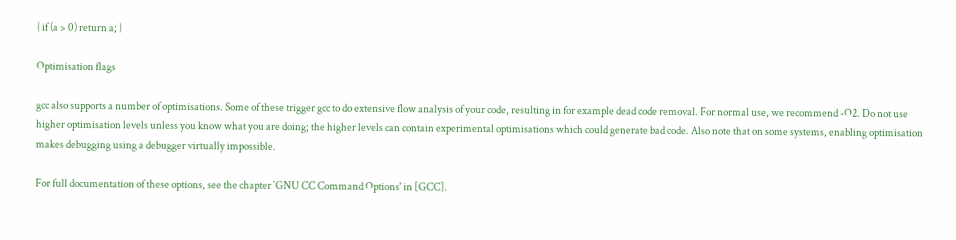{ if (a > 0) return a; }

Optimisation flags

gcc also supports a number of optimisations. Some of these trigger gcc to do extensive flow analysis of your code, resulting in for example dead code removal. For normal use, we recommend -O2. Do not use higher optimisation levels unless you know what you are doing; the higher levels can contain experimental optimisations which could generate bad code. Also note that on some systems, enabling optimisation makes debugging using a debugger virtually impossible.

For full documentation of these options, see the chapter `GNU CC Command Options' in [GCC].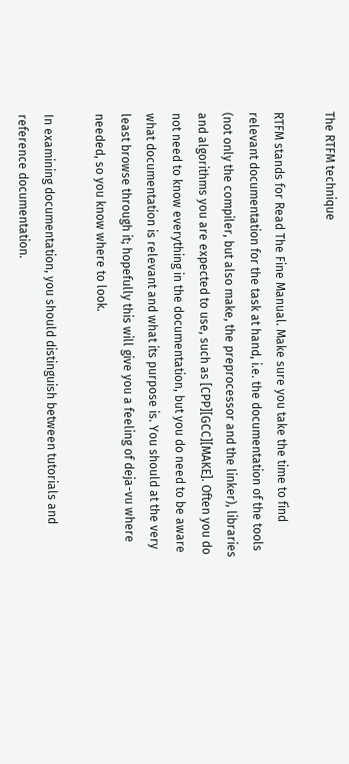The RTFM technique

RTFM stands for Read The Fine Manual. Make sure you take the time to find relevant documentation for the task at hand, i.e. the documentation of the tools (not only the compiler, but also make, the preprocessor and the linker), libraries and algorithms you are expected to use, such as [CPP][GCC][MAKE]. Often you do not need to know everything in the documentation, but you do need to be aware what documentation is relevant and what its purpose is. You should at the very least browse through it; hopefully this will give you a feeling of deja-vu where needed, so you know where to look.

In examining documentation, you should distinguish between tutorials and reference documentation.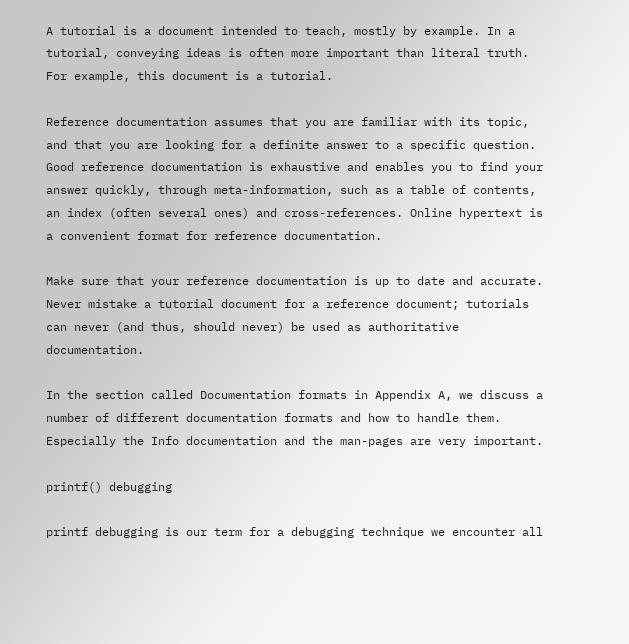A tutorial is a document intended to teach, mostly by example. In a tutorial, conveying ideas is often more important than literal truth. For example, this document is a tutorial.

Reference documentation assumes that you are familiar with its topic, and that you are looking for a definite answer to a specific question. Good reference documentation is exhaustive and enables you to find your answer quickly, through meta-information, such as a table of contents, an index (often several ones) and cross-references. Online hypertext is a convenient format for reference documentation.

Make sure that your reference documentation is up to date and accurate. Never mistake a tutorial document for a reference document; tutorials can never (and thus, should never) be used as authoritative documentation.

In the section called Documentation formats in Appendix A, we discuss a number of different documentation formats and how to handle them. Especially the Info documentation and the man-pages are very important.

printf() debugging

printf debugging is our term for a debugging technique we encounter all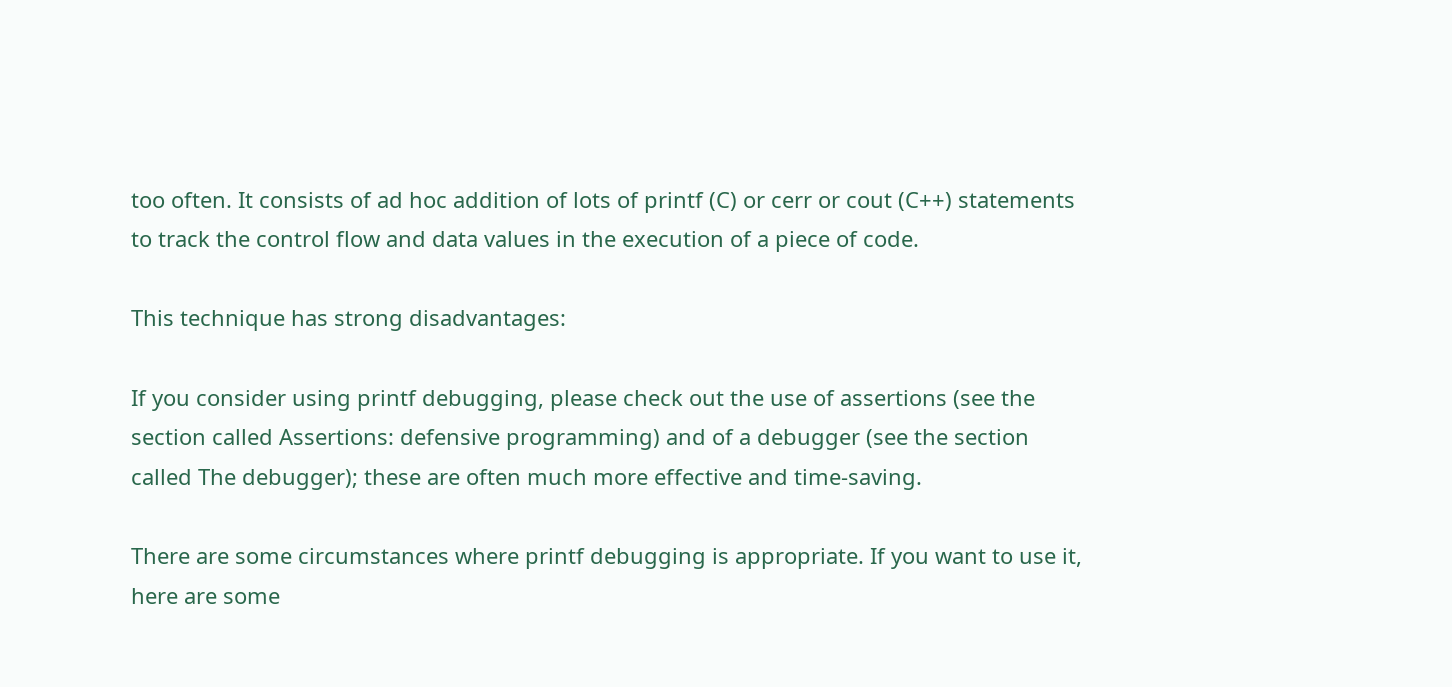too often. It consists of ad hoc addition of lots of printf (C) or cerr or cout (C++) statements to track the control flow and data values in the execution of a piece of code.

This technique has strong disadvantages:

If you consider using printf debugging, please check out the use of assertions (see the section called Assertions: defensive programming) and of a debugger (see the section called The debugger); these are often much more effective and time-saving.

There are some circumstances where printf debugging is appropriate. If you want to use it, here are some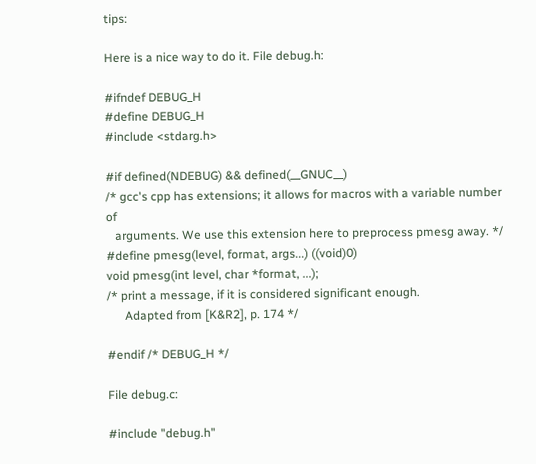tips:

Here is a nice way to do it. File debug.h:

#ifndef DEBUG_H
#define DEBUG_H
#include <stdarg.h>

#if defined(NDEBUG) && defined(__GNUC__)
/* gcc's cpp has extensions; it allows for macros with a variable number of
   arguments. We use this extension here to preprocess pmesg away. */
#define pmesg(level, format, args...) ((void)0)
void pmesg(int level, char *format, ...);
/* print a message, if it is considered significant enough.
      Adapted from [K&R2], p. 174 */

#endif /* DEBUG_H */

File debug.c:

#include "debug.h"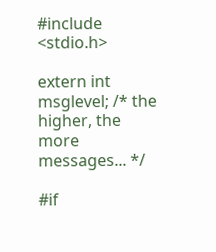#include <stdio.h>

extern int msglevel; /* the higher, the more messages... */

#if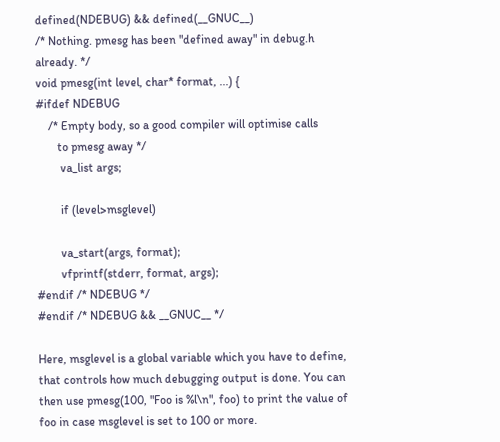defined(NDEBUG) && defined(__GNUC__)
/* Nothing. pmesg has been "defined away" in debug.h already. */
void pmesg(int level, char* format, ...) {
#ifdef NDEBUG
    /* Empty body, so a good compiler will optimise calls
       to pmesg away */
        va_list args;

        if (level>msglevel)

        va_start(args, format);
        vfprintf(stderr, format, args);
#endif /* NDEBUG */
#endif /* NDEBUG && __GNUC__ */

Here, msglevel is a global variable which you have to define, that controls how much debugging output is done. You can then use pmesg(100, "Foo is %l\n", foo) to print the value of foo in case msglevel is set to 100 or more.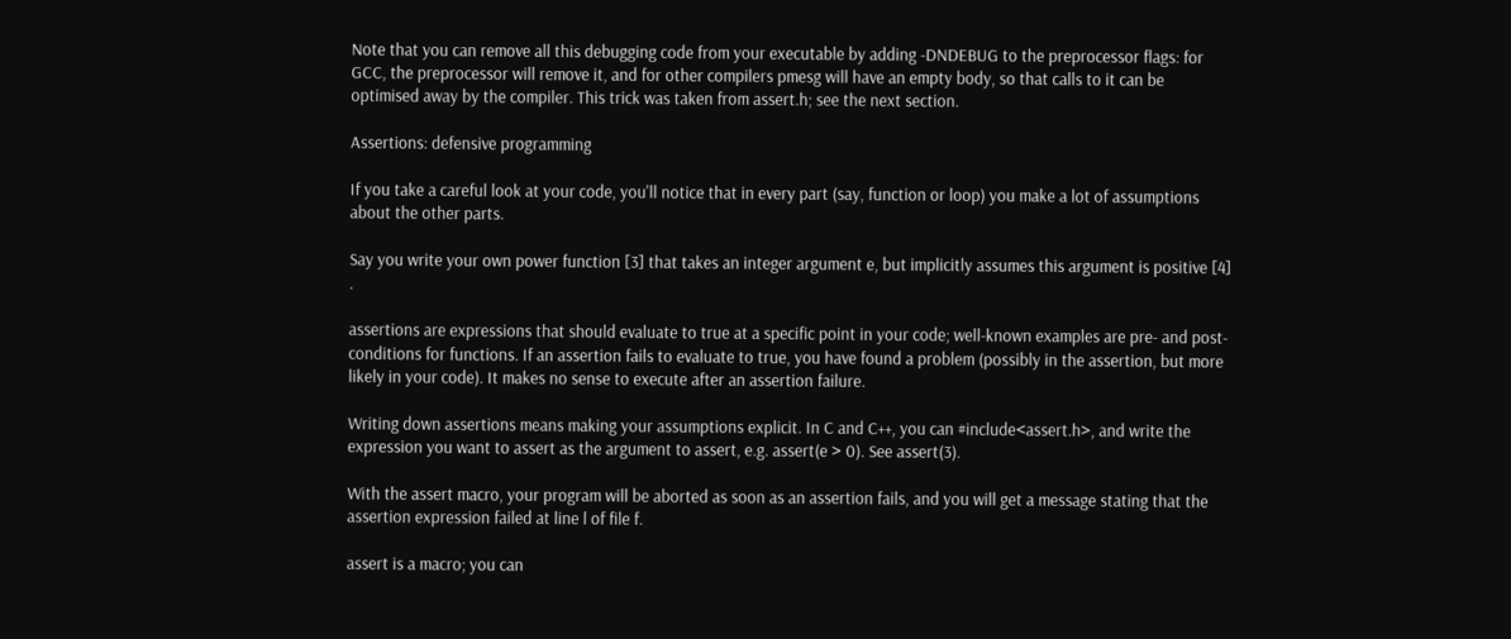Note that you can remove all this debugging code from your executable by adding -DNDEBUG to the preprocessor flags: for GCC, the preprocessor will remove it, and for other compilers pmesg will have an empty body, so that calls to it can be optimised away by the compiler. This trick was taken from assert.h; see the next section.

Assertions: defensive programming

If you take a careful look at your code, you'll notice that in every part (say, function or loop) you make a lot of assumptions about the other parts.

Say you write your own power function [3] that takes an integer argument e, but implicitly assumes this argument is positive [4] .

assertions are expressions that should evaluate to true at a specific point in your code; well-known examples are pre- and post-conditions for functions. If an assertion fails to evaluate to true, you have found a problem (possibly in the assertion, but more likely in your code). It makes no sense to execute after an assertion failure.

Writing down assertions means making your assumptions explicit. In C and C++, you can #include<assert.h>, and write the expression you want to assert as the argument to assert, e.g. assert(e > 0). See assert(3).

With the assert macro, your program will be aborted as soon as an assertion fails, and you will get a message stating that the assertion expression failed at line l of file f.

assert is a macro; you can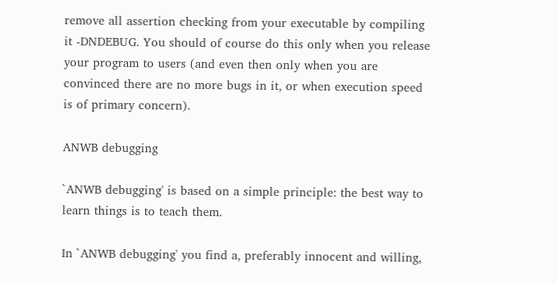remove all assertion checking from your executable by compiling it -DNDEBUG. You should of course do this only when you release your program to users (and even then only when you are convinced there are no more bugs in it, or when execution speed is of primary concern).

ANWB debugging

`ANWB debugging' is based on a simple principle: the best way to learn things is to teach them.

In `ANWB debugging' you find a, preferably innocent and willing,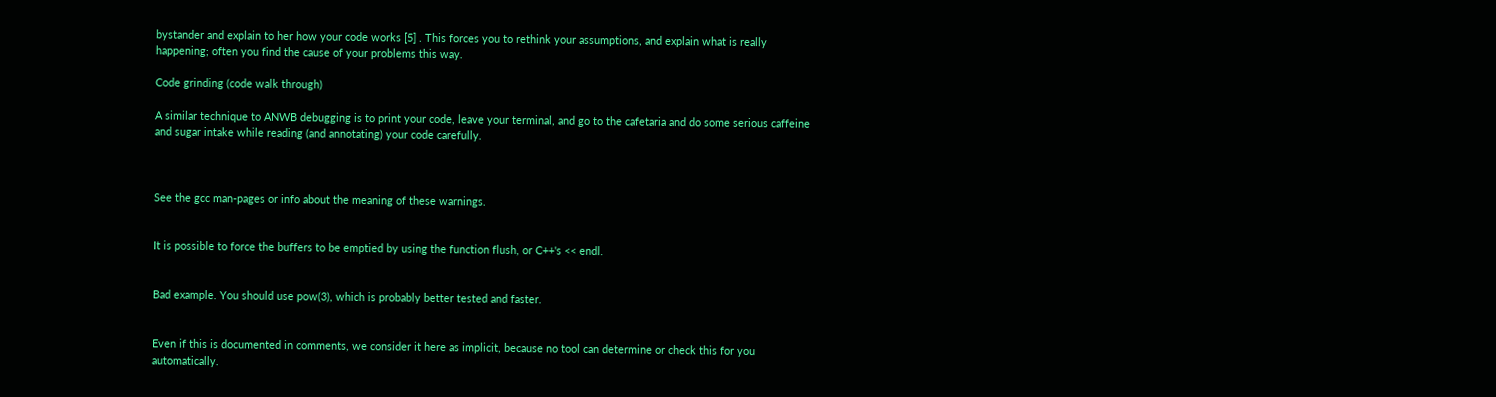bystander and explain to her how your code works [5] . This forces you to rethink your assumptions, and explain what is really happening; often you find the cause of your problems this way.

Code grinding (code walk through)

A similar technique to ANWB debugging is to print your code, leave your terminal, and go to the cafetaria and do some serious caffeine and sugar intake while reading (and annotating) your code carefully.



See the gcc man-pages or info about the meaning of these warnings.


It is possible to force the buffers to be emptied by using the function flush, or C++'s << endl.


Bad example. You should use pow(3), which is probably better tested and faster.


Even if this is documented in comments, we consider it here as implicit, because no tool can determine or check this for you automatically.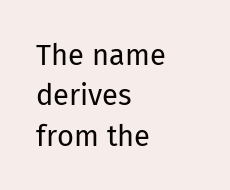The name derives from the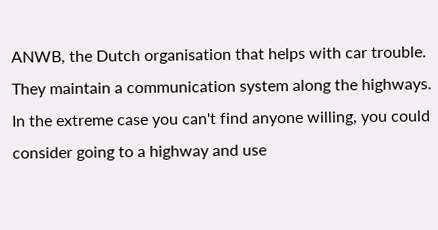ANWB, the Dutch organisation that helps with car trouble. They maintain a communication system along the highways. In the extreme case you can't find anyone willing, you could consider going to a highway and use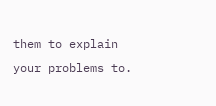them to explain your problems to.